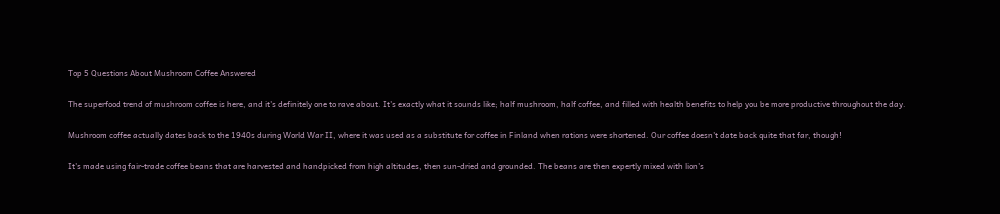Top 5 Questions About Mushroom Coffee Answered

The superfood trend of mushroom coffee is here, and it's definitely one to rave about. It's exactly what it sounds like; half mushroom, half coffee, and filled with health benefits to help you be more productive throughout the day.

Mushroom coffee actually dates back to the 1940s during World War II, where it was used as a substitute for coffee in Finland when rations were shortened. Our coffee doesn't date back quite that far, though!

It's made using fair-trade coffee beans that are harvested and handpicked from high altitudes, then sun-dried and grounded. The beans are then expertly mixed with lion's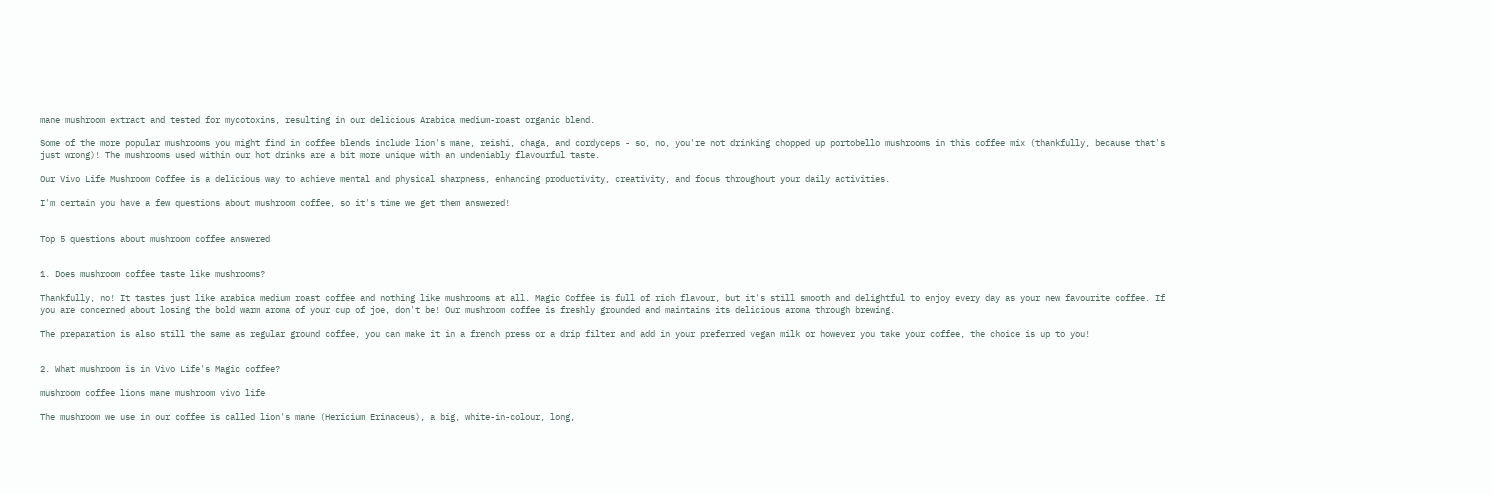mane mushroom extract and tested for mycotoxins, resulting in our delicious Arabica medium-roast organic blend.

Some of the more popular mushrooms you might find in coffee blends include lion's mane, reishi, chaga, and cordyceps - so, no, you're not drinking chopped up portobello mushrooms in this coffee mix (thankfully, because that's just wrong)! The mushrooms used within our hot drinks are a bit more unique with an undeniably flavourful taste.

Our Vivo Life Mushroom Coffee is a delicious way to achieve mental and physical sharpness, enhancing productivity, creativity, and focus throughout your daily activities.

I'm certain you have a few questions about mushroom coffee, so it's time we get them answered!


Top 5 questions about mushroom coffee answered


1. Does mushroom coffee taste like mushrooms?

Thankfully, no! It tastes just like arabica medium roast coffee and nothing like mushrooms at all. Magic Coffee is full of rich flavour, but it's still smooth and delightful to enjoy every day as your new favourite coffee. If you are concerned about losing the bold warm aroma of your cup of joe, don't be! Our mushroom coffee is freshly grounded and maintains its delicious aroma through brewing.

The preparation is also still the same as regular ground coffee, you can make it in a french press or a drip filter and add in your preferred vegan milk or however you take your coffee, the choice is up to you!


2. What mushroom is in Vivo Life's Magic coffee?

mushroom coffee lions mane mushroom vivo life

The mushroom we use in our coffee is called lion's mane (Hericium Erinaceus), a big, white-in-colour, long,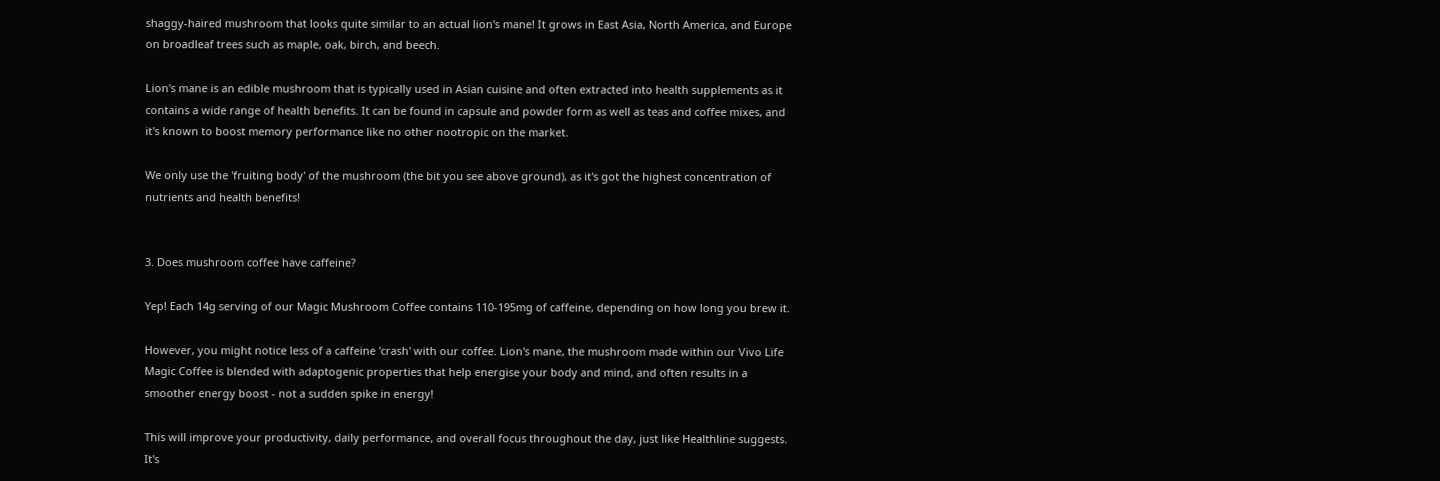shaggy-haired mushroom that looks quite similar to an actual lion's mane! It grows in East Asia, North America, and Europe on broadleaf trees such as maple, oak, birch, and beech.

Lion's mane is an edible mushroom that is typically used in Asian cuisine and often extracted into health supplements as it contains a wide range of health benefits. It can be found in capsule and powder form as well as teas and coffee mixes, and it's known to boost memory performance like no other nootropic on the market.

We only use the 'fruiting body' of the mushroom (the bit you see above ground), as it's got the highest concentration of nutrients and health benefits!


3. Does mushroom coffee have caffeine?

Yep! Each 14g serving of our Magic Mushroom Coffee contains 110-195mg of caffeine, depending on how long you brew it.

However, you might notice less of a caffeine 'crash' with our coffee. Lion's mane, the mushroom made within our Vivo Life Magic Coffee is blended with adaptogenic properties that help energise your body and mind, and often results in a smoother energy boost - not a sudden spike in energy!

This will improve your productivity, daily performance, and overall focus throughout the day, just like Healthline suggests. It's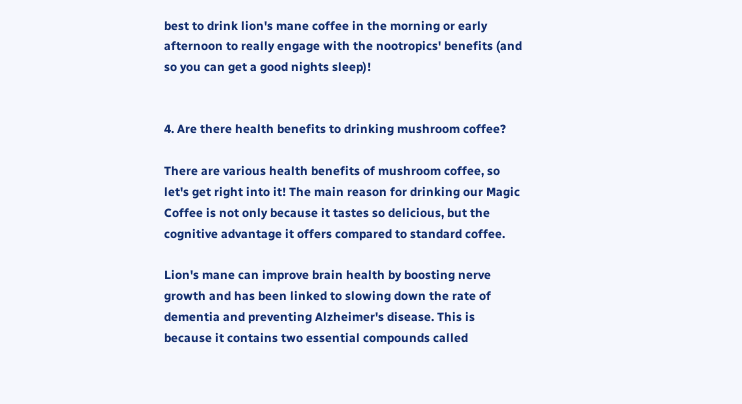best to drink lion's mane coffee in the morning or early afternoon to really engage with the nootropics' benefits (and so you can get a good nights sleep)!


4. Are there health benefits to drinking mushroom coffee?

There are various health benefits of mushroom coffee, so let's get right into it! The main reason for drinking our Magic Coffee is not only because it tastes so delicious, but the cognitive advantage it offers compared to standard coffee.

Lion's mane can improve brain health by boosting nerve growth and has been linked to slowing down the rate of dementia and preventing Alzheimer's disease. This is because it contains two essential compounds called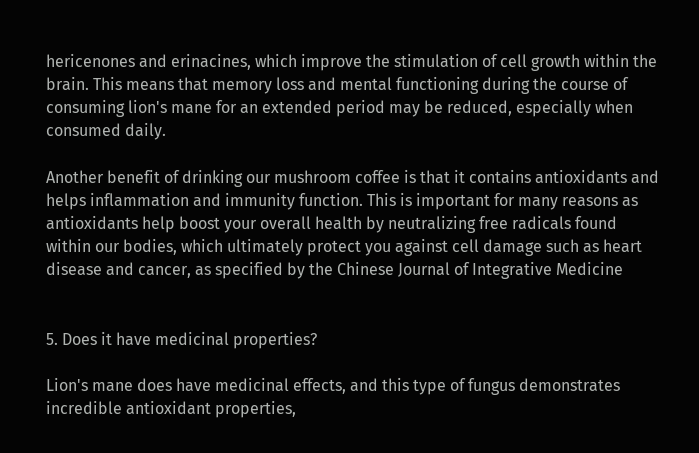hericenones and erinacines, which improve the stimulation of cell growth within the brain. This means that memory loss and mental functioning during the course of consuming lion's mane for an extended period may be reduced, especially when consumed daily.

Another benefit of drinking our mushroom coffee is that it contains antioxidants and helps inflammation and immunity function. This is important for many reasons as antioxidants help boost your overall health by neutralizing free radicals found within our bodies, which ultimately protect you against cell damage such as heart disease and cancer, as specified by the Chinese Journal of Integrative Medicine


5. Does it have medicinal properties?

Lion's mane does have medicinal effects, and this type of fungus demonstrates incredible antioxidant properties,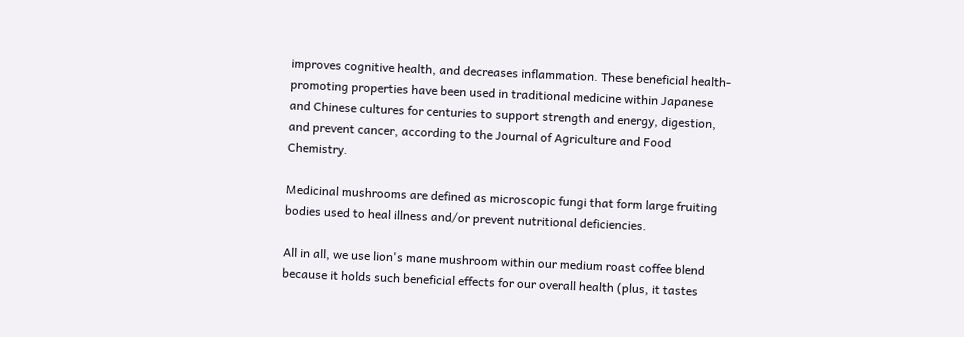improves cognitive health, and decreases inflammation. These beneficial health-promoting properties have been used in traditional medicine within Japanese and Chinese cultures for centuries to support strength and energy, digestion, and prevent cancer, according to the Journal of Agriculture and Food Chemistry.

Medicinal mushrooms are defined as microscopic fungi that form large fruiting bodies used to heal illness and/or prevent nutritional deficiencies.

All in all, we use lion's mane mushroom within our medium roast coffee blend because it holds such beneficial effects for our overall health (plus, it tastes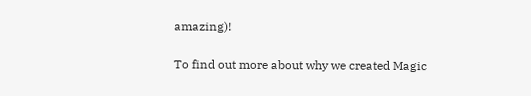amazing)!

To find out more about why we created Magic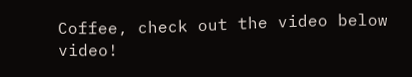Coffee, check out the video below video!